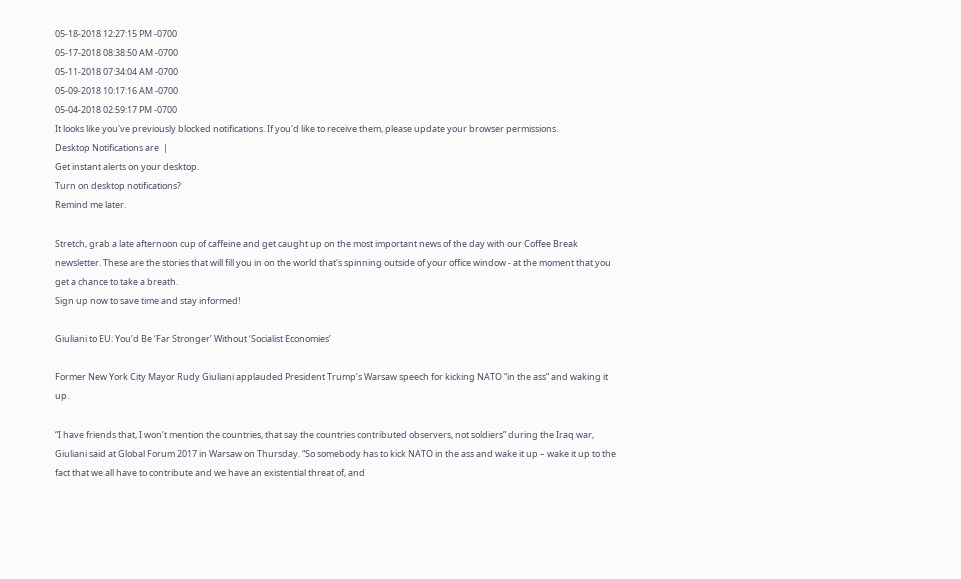05-18-2018 12:27:15 PM -0700
05-17-2018 08:38:50 AM -0700
05-11-2018 07:34:04 AM -0700
05-09-2018 10:17:16 AM -0700
05-04-2018 02:59:17 PM -0700
It looks like you've previously blocked notifications. If you'd like to receive them, please update your browser permissions.
Desktop Notifications are  |
Get instant alerts on your desktop.
Turn on desktop notifications?
Remind me later.

Stretch, grab a late afternoon cup of caffeine and get caught up on the most important news of the day with our Coffee Break newsletter. These are the stories that will fill you in on the world that's spinning outside of your office window - at the moment that you get a chance to take a breath.
Sign up now to save time and stay informed!

Giuliani to EU: You’d Be ‘Far Stronger’ Without ‘Socialist Economies’

Former New York City Mayor Rudy Giuliani applauded President Trump’s Warsaw speech for kicking NATO “in the ass” and waking it up.

“I have friends that, I won’t mention the countries, that say the countries contributed observers, not soldiers” during the Iraq war, Giuliani said at Global Forum 2017 in Warsaw on Thursday. “So somebody has to kick NATO in the ass and wake it up – wake it up to the fact that we all have to contribute and we have an existential threat of, and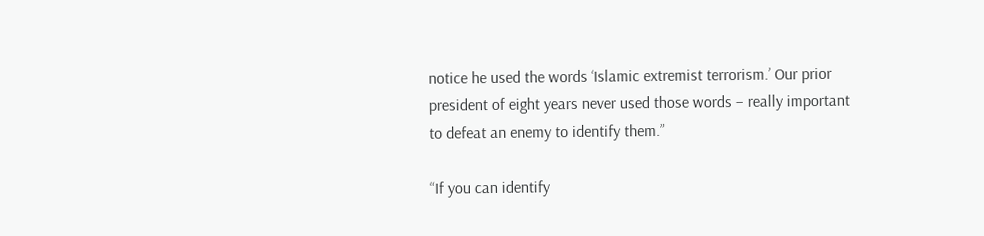notice he used the words ‘Islamic extremist terrorism.’ Our prior president of eight years never used those words – really important to defeat an enemy to identify them.”

“If you can identify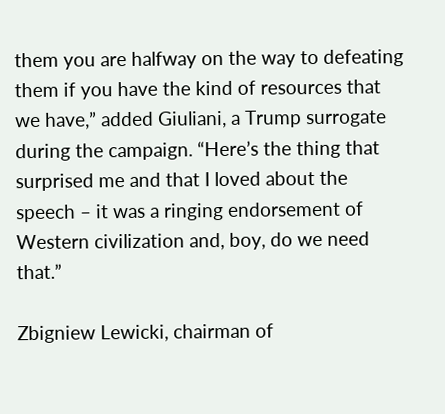them you are halfway on the way to defeating them if you have the kind of resources that we have,” added Giuliani, a Trump surrogate during the campaign. “Here’s the thing that surprised me and that I loved about the speech – it was a ringing endorsement of Western civilization and, boy, do we need that.”

Zbigniew Lewicki, chairman of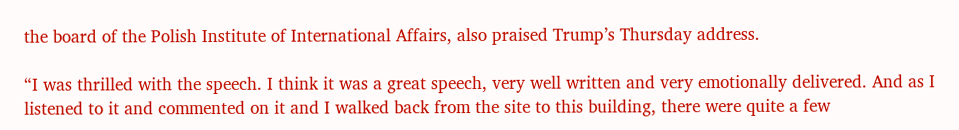the board of the Polish Institute of International Affairs, also praised Trump’s Thursday address.

“I was thrilled with the speech. I think it was a great speech, very well written and very emotionally delivered. And as I listened to it and commented on it and I walked back from the site to this building, there were quite a few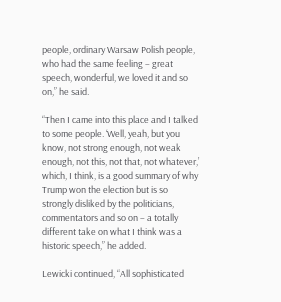people, ordinary Warsaw Polish people, who had the same feeling – great speech, wonderful, we loved it and so on,” he said.

“Then I came into this place and I talked to some people. ‘Well, yeah, but you know, not strong enough, not weak enough, not this, not that, not whatever,’ which, I think, is a good summary of why Trump won the election but is so strongly disliked by the politicians, commentators and so on – a totally different take on what I think was a historic speech,” he added.

Lewicki continued, “All sophisticated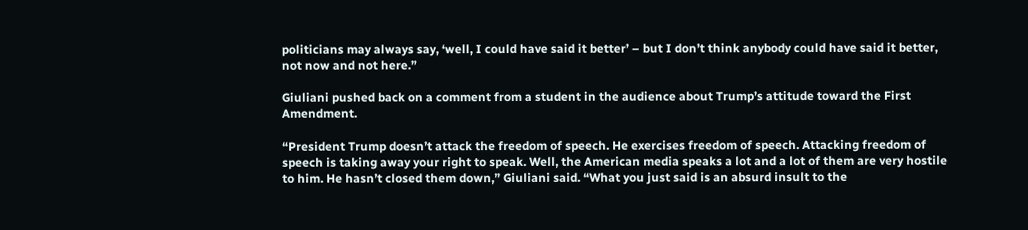politicians may always say, ‘well, I could have said it better’ – but I don’t think anybody could have said it better, not now and not here.”

Giuliani pushed back on a comment from a student in the audience about Trump’s attitude toward the First Amendment.

“President Trump doesn’t attack the freedom of speech. He exercises freedom of speech. Attacking freedom of speech is taking away your right to speak. Well, the American media speaks a lot and a lot of them are very hostile to him. He hasn’t closed them down,” Giuliani said. “What you just said is an absurd insult to the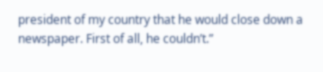president of my country that he would close down a newspaper. First of all, he couldn’t.”